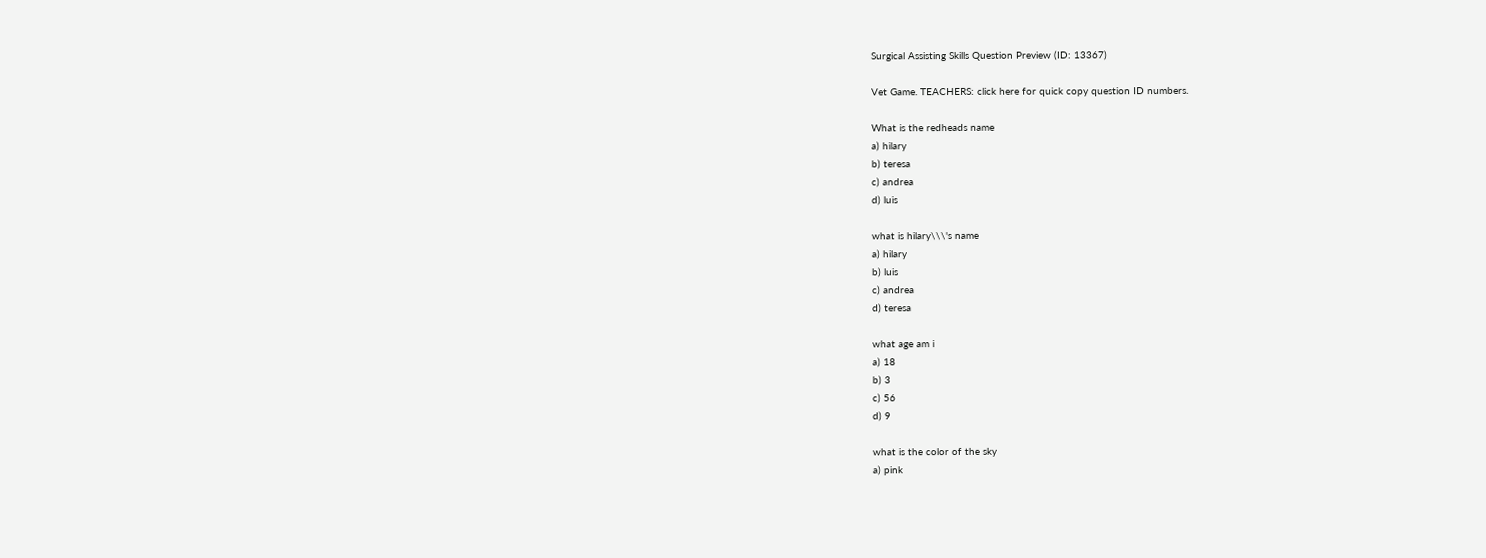Surgical Assisting Skills Question Preview (ID: 13367)

Vet Game. TEACHERS: click here for quick copy question ID numbers.

What is the redheads name
a) hilary
b) teresa
c) andrea
d) luis

what is hilary\\\'s name
a) hilary
b) luis
c) andrea
d) teresa

what age am i
a) 18
b) 3
c) 56
d) 9

what is the color of the sky
a) pink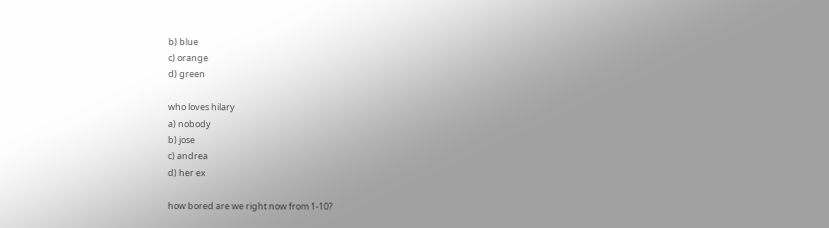b) blue
c) orange
d) green

who loves hilary
a) nobody
b) jose
c) andrea
d) her ex

how bored are we right now from 1-10?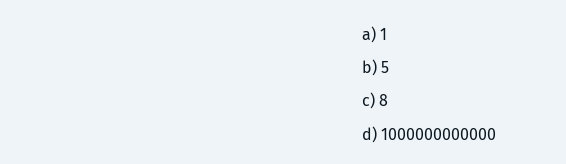a) 1
b) 5
c) 8
d) 1000000000000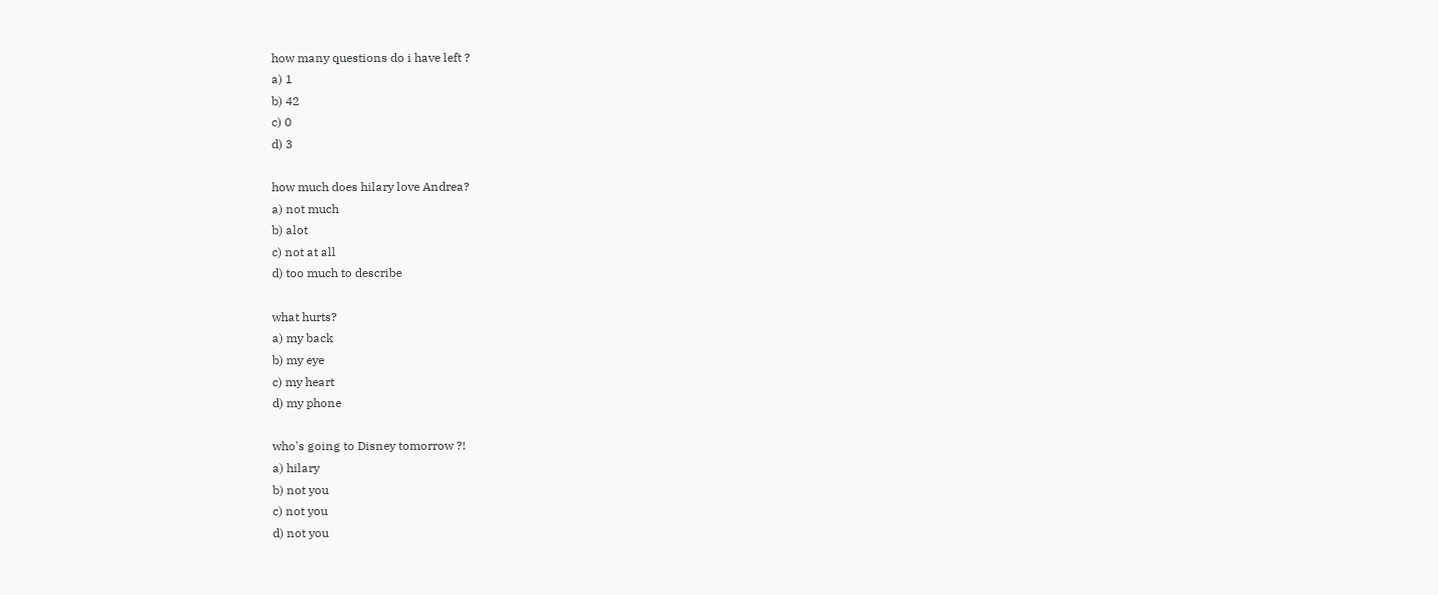how many questions do i have left ?
a) 1
b) 42
c) 0
d) 3

how much does hilary love Andrea?
a) not much
b) alot
c) not at all
d) too much to describe

what hurts?
a) my back
b) my eye
c) my heart
d) my phone

who's going to Disney tomorrow ?!
a) hilary
b) not you
c) not you
d) not you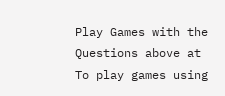Play Games with the Questions above at
To play games using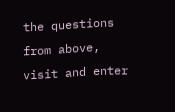the questions from above, visit and enter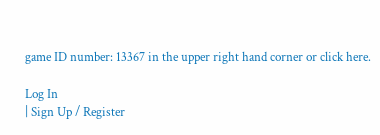game ID number: 13367 in the upper right hand corner or click here.

Log In
| Sign Up / Register